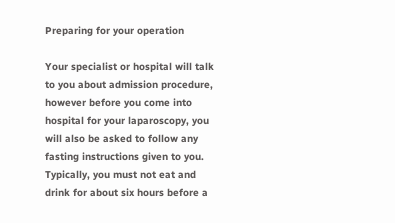Preparing for your operation

Your specialist or hospital will talk to you about admission procedure, however before you come into hospital for your laparoscopy, you will also be asked to follow any fasting instructions given to you. Typically, you must not eat and drink for about six hours before a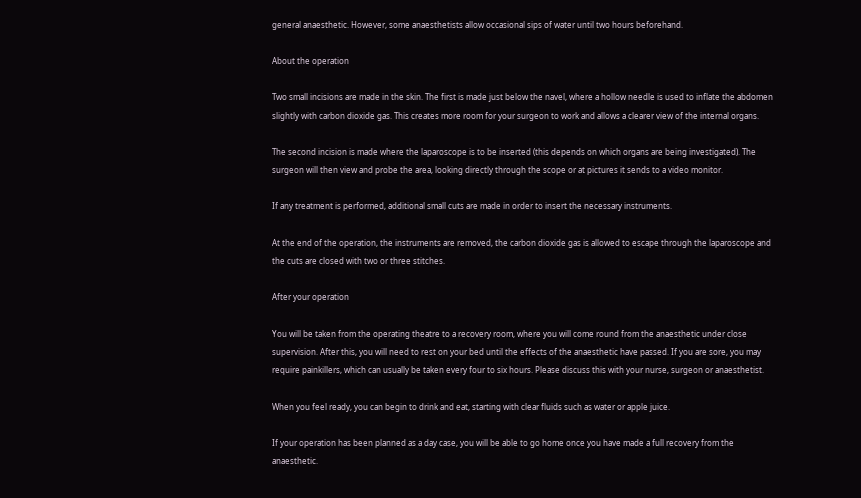general anaesthetic. However, some anaesthetists allow occasional sips of water until two hours beforehand.

About the operation

Two small incisions are made in the skin. The first is made just below the navel, where a hollow needle is used to inflate the abdomen slightly with carbon dioxide gas. This creates more room for your surgeon to work and allows a clearer view of the internal organs.

The second incision is made where the laparoscope is to be inserted (this depends on which organs are being investigated). The surgeon will then view and probe the area, looking directly through the scope or at pictures it sends to a video monitor.

If any treatment is performed, additional small cuts are made in order to insert the necessary instruments.

At the end of the operation, the instruments are removed, the carbon dioxide gas is allowed to escape through the laparoscope and the cuts are closed with two or three stitches.

After your operation

You will be taken from the operating theatre to a recovery room, where you will come round from the anaesthetic under close supervision. After this, you will need to rest on your bed until the effects of the anaesthetic have passed. If you are sore, you may require painkillers, which can usually be taken every four to six hours. Please discuss this with your nurse, surgeon or anaesthetist.

When you feel ready, you can begin to drink and eat, starting with clear fluids such as water or apple juice.

If your operation has been planned as a day case, you will be able to go home once you have made a full recovery from the anaesthetic.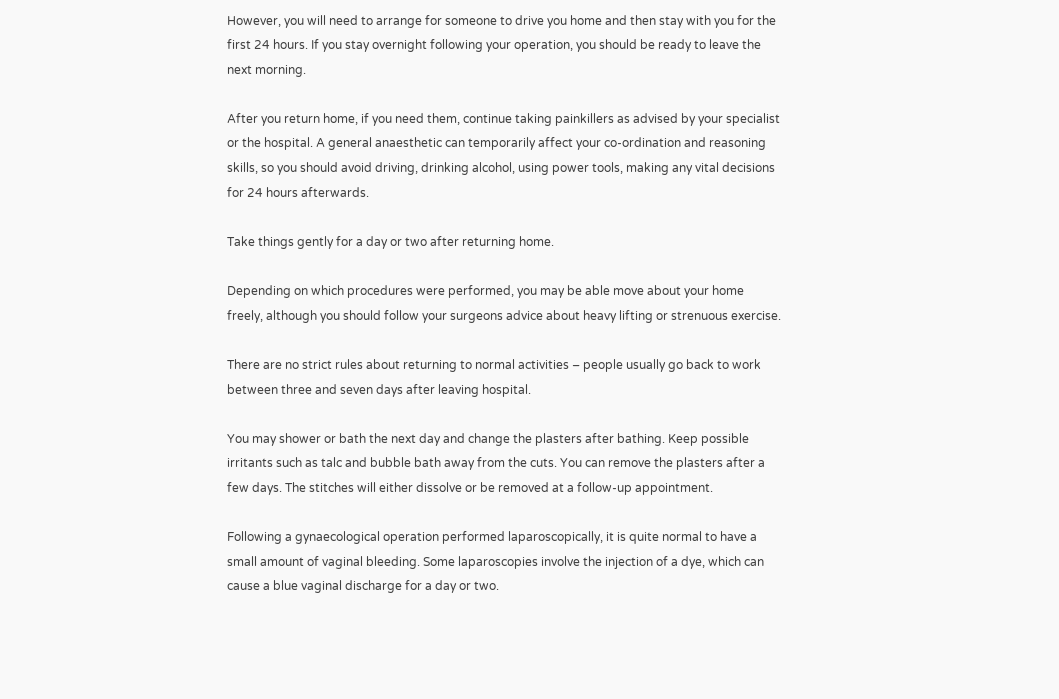However, you will need to arrange for someone to drive you home and then stay with you for the first 24 hours. If you stay overnight following your operation, you should be ready to leave the next morning.

After you return home, if you need them, continue taking painkillers as advised by your specialist or the hospital. A general anaesthetic can temporarily affect your co-ordination and reasoning skills, so you should avoid driving, drinking alcohol, using power tools, making any vital decisions for 24 hours afterwards.

Take things gently for a day or two after returning home.

Depending on which procedures were performed, you may be able move about your home freely, although you should follow your surgeons advice about heavy lifting or strenuous exercise.

There are no strict rules about returning to normal activities – people usually go back to work between three and seven days after leaving hospital.

You may shower or bath the next day and change the plasters after bathing. Keep possible irritants such as talc and bubble bath away from the cuts. You can remove the plasters after a few days. The stitches will either dissolve or be removed at a follow-up appointment.

Following a gynaecological operation performed laparoscopically, it is quite normal to have a small amount of vaginal bleeding. Some laparoscopies involve the injection of a dye, which can cause a blue vaginal discharge for a day or two.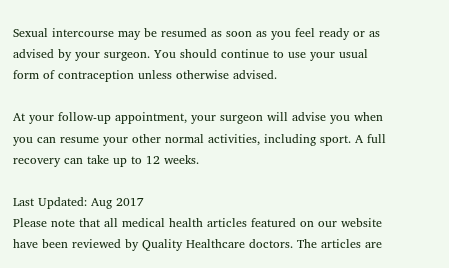Sexual intercourse may be resumed as soon as you feel ready or as advised by your surgeon. You should continue to use your usual form of contraception unless otherwise advised.

At your follow-up appointment, your surgeon will advise you when you can resume your other normal activities, including sport. A full recovery can take up to 12 weeks.

Last Updated: Aug 2017
Please note that all medical health articles featured on our website have been reviewed by Quality Healthcare doctors. The articles are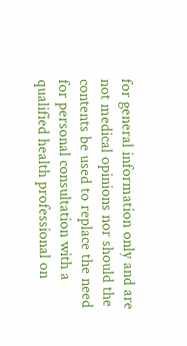for general information only and are not medical opinions nor should the contents be used to replace the need for personal consultation with a qualified health professional on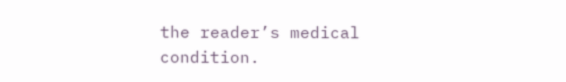the reader’s medical condition.